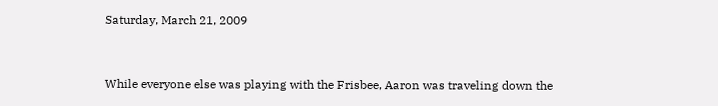Saturday, March 21, 2009


While everyone else was playing with the Frisbee, Aaron was traveling down the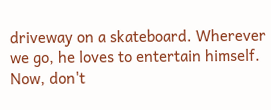driveway on a skateboard. Wherever we go, he loves to entertain himself. Now, don't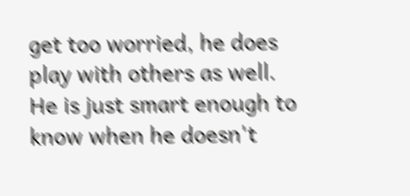get too worried, he does play with others as well. He is just smart enough to know when he doesn't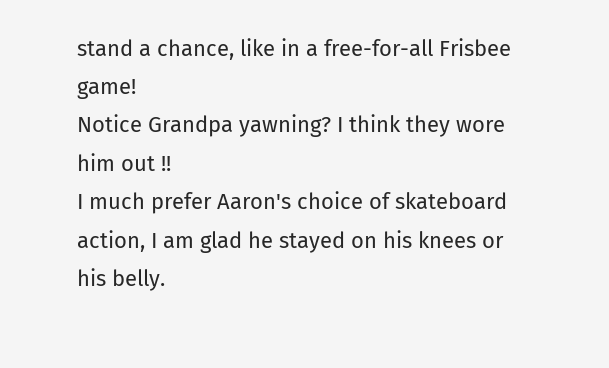stand a chance, like in a free-for-all Frisbee game!
Notice Grandpa yawning? I think they wore him out !!
I much prefer Aaron's choice of skateboard action, I am glad he stayed on his knees or his belly.